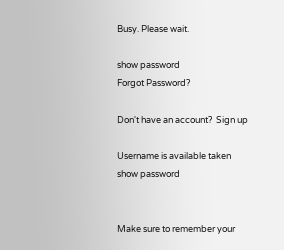Busy. Please wait.

show password
Forgot Password?

Don't have an account?  Sign up

Username is available taken
show password


Make sure to remember your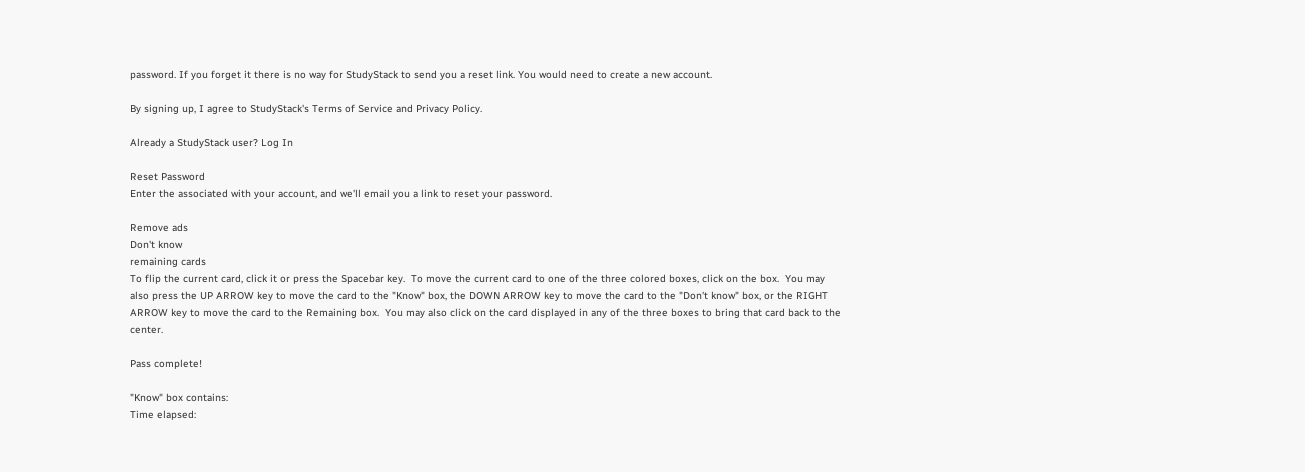password. If you forget it there is no way for StudyStack to send you a reset link. You would need to create a new account.

By signing up, I agree to StudyStack's Terms of Service and Privacy Policy.

Already a StudyStack user? Log In

Reset Password
Enter the associated with your account, and we'll email you a link to reset your password.

Remove ads
Don't know
remaining cards
To flip the current card, click it or press the Spacebar key.  To move the current card to one of the three colored boxes, click on the box.  You may also press the UP ARROW key to move the card to the "Know" box, the DOWN ARROW key to move the card to the "Don't know" box, or the RIGHT ARROW key to move the card to the Remaining box.  You may also click on the card displayed in any of the three boxes to bring that card back to the center.

Pass complete!

"Know" box contains:
Time elapsed: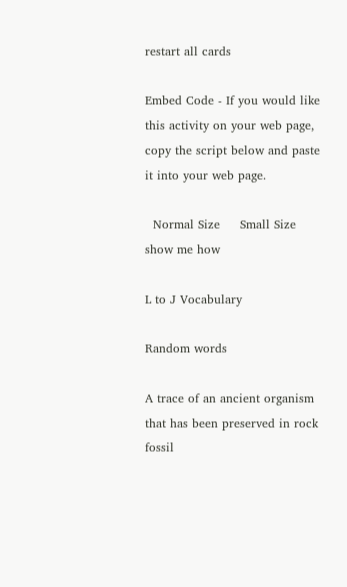restart all cards

Embed Code - If you would like this activity on your web page, copy the script below and paste it into your web page.

  Normal Size     Small Size show me how

L to J Vocabulary

Random words

A trace of an ancient organism that has been preserved in rock fossil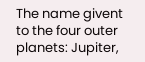The name givent to the four outer planets: Jupiter,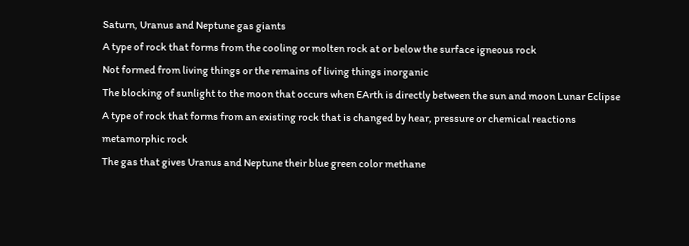Saturn, Uranus and Neptune gas giants
A type of rock that forms from the cooling or molten rock at or below the surface igneous rock
Not formed from living things or the remains of living things inorganic
The blocking of sunlight to the moon that occurs when EArth is directly between the sun and moon Lunar Eclipse
A type of rock that forms from an existing rock that is changed by hear, pressure or chemical reactions metamorphic rock
The gas that gives Uranus and Neptune their blue green color methane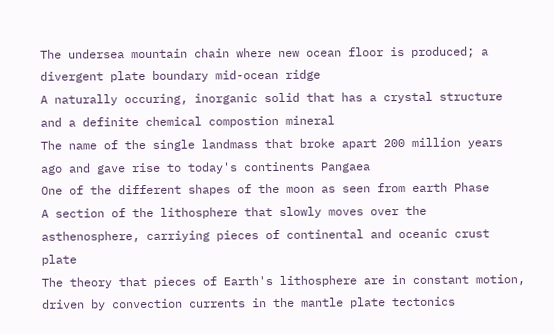The undersea mountain chain where new ocean floor is produced; a divergent plate boundary mid-ocean ridge
A naturally occuring, inorganic solid that has a crystal structure and a definite chemical compostion mineral
The name of the single landmass that broke apart 200 million years ago and gave rise to today's continents Pangaea
One of the different shapes of the moon as seen from earth Phase
A section of the lithosphere that slowly moves over the asthenosphere, carriying pieces of continental and oceanic crust plate
The theory that pieces of Earth's lithosphere are in constant motion, driven by convection currents in the mantle plate tectonics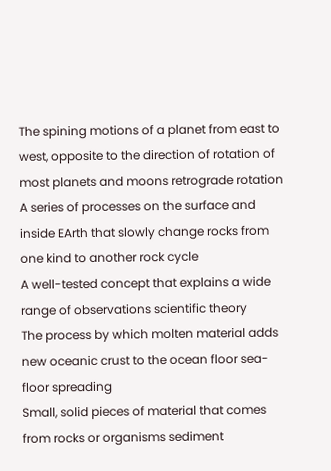The spining motions of a planet from east to west, opposite to the direction of rotation of most planets and moons retrograde rotation
A series of processes on the surface and inside EArth that slowly change rocks from one kind to another rock cycle
A well-tested concept that explains a wide range of observations scientific theory
The process by which molten material adds new oceanic crust to the ocean floor sea-floor spreading
Small, solid pieces of material that comes from rocks or organisms sediment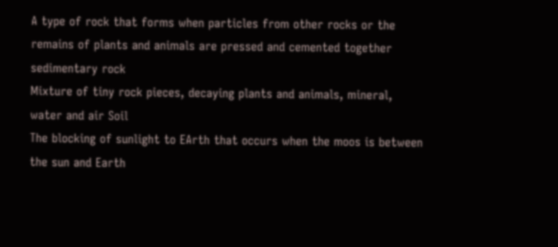A type of rock that forms when particles from other rocks or the remains of plants and animals are pressed and cemented together sedimentary rock
Mixture of tiny rock pieces, decaying plants and animals, mineral, water and air Soil
The blocking of sunlight to EArth that occurs when the moos is between the sun and Earth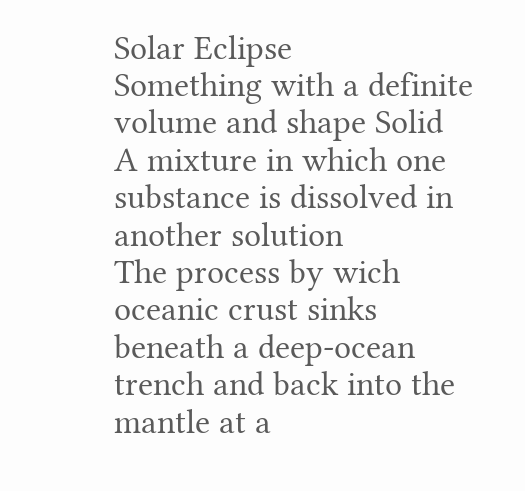Solar Eclipse
Something with a definite volume and shape Solid
A mixture in which one substance is dissolved in another solution
The process by wich oceanic crust sinks beneath a deep-ocean trench and back into the mantle at a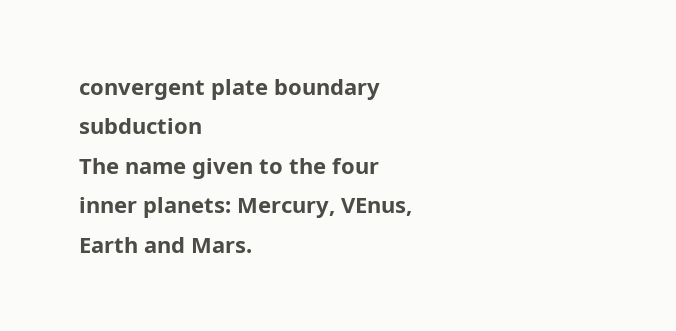convergent plate boundary subduction
The name given to the four inner planets: Mercury, VEnus, Earth and Mars.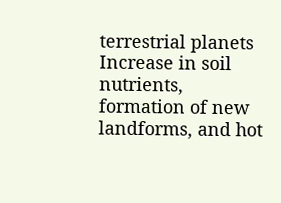terrestrial planets
Increase in soil nutrients, formation of new landforms, and hot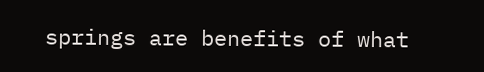springs are benefits of what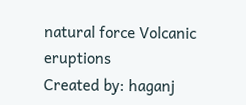natural force Volcanic eruptions
Created by: haganj